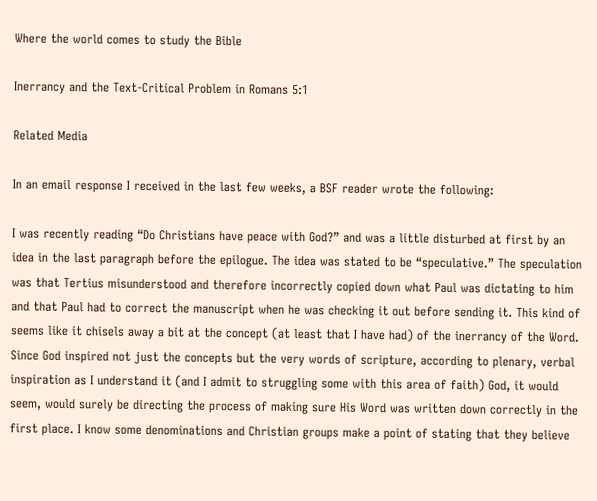Where the world comes to study the Bible

Inerrancy and the Text-Critical Problem in Romans 5:1

Related Media

In an email response I received in the last few weeks, a BSF reader wrote the following:

I was recently reading “Do Christians have peace with God?” and was a little disturbed at first by an idea in the last paragraph before the epilogue. The idea was stated to be “speculative.” The speculation was that Tertius misunderstood and therefore incorrectly copied down what Paul was dictating to him and that Paul had to correct the manuscript when he was checking it out before sending it. This kind of seems like it chisels away a bit at the concept (at least that I have had) of the inerrancy of the Word. Since God inspired not just the concepts but the very words of scripture, according to plenary, verbal inspiration as I understand it (and I admit to struggling some with this area of faith) God, it would seem, would surely be directing the process of making sure His Word was written down correctly in the first place. I know some denominations and Christian groups make a point of stating that they believe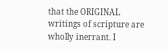that the ORIGINAL writings of scripture are wholly inerrant. I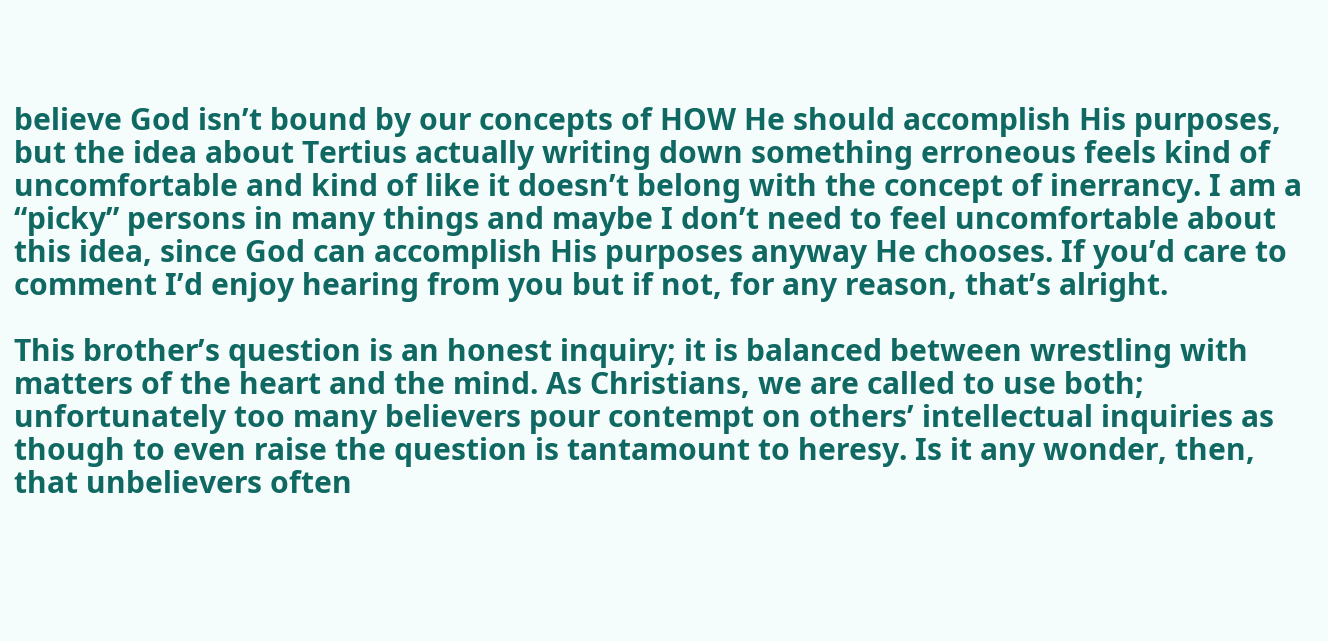believe God isn’t bound by our concepts of HOW He should accomplish His purposes, but the idea about Tertius actually writing down something erroneous feels kind of uncomfortable and kind of like it doesn’t belong with the concept of inerrancy. I am a “picky” persons in many things and maybe I don’t need to feel uncomfortable about this idea, since God can accomplish His purposes anyway He chooses. If you’d care to comment I’d enjoy hearing from you but if not, for any reason, that’s alright.

This brother’s question is an honest inquiry; it is balanced between wrestling with matters of the heart and the mind. As Christians, we are called to use both; unfortunately too many believers pour contempt on others’ intellectual inquiries as though to even raise the question is tantamount to heresy. Is it any wonder, then, that unbelievers often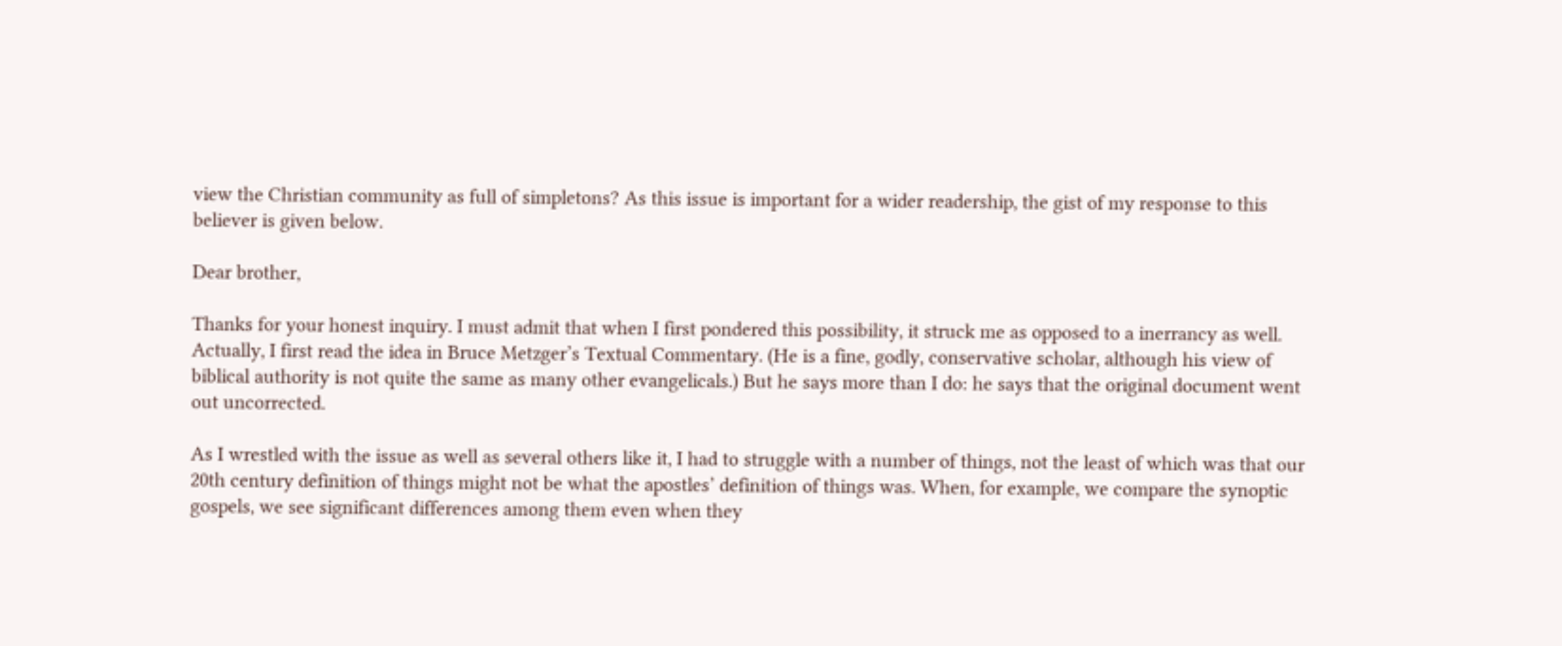view the Christian community as full of simpletons? As this issue is important for a wider readership, the gist of my response to this believer is given below.

Dear brother,

Thanks for your honest inquiry. I must admit that when I first pondered this possibility, it struck me as opposed to a inerrancy as well. Actually, I first read the idea in Bruce Metzger’s Textual Commentary. (He is a fine, godly, conservative scholar, although his view of biblical authority is not quite the same as many other evangelicals.) But he says more than I do: he says that the original document went out uncorrected.

As I wrestled with the issue as well as several others like it, I had to struggle with a number of things, not the least of which was that our 20th century definition of things might not be what the apostles’ definition of things was. When, for example, we compare the synoptic gospels, we see significant differences among them even when they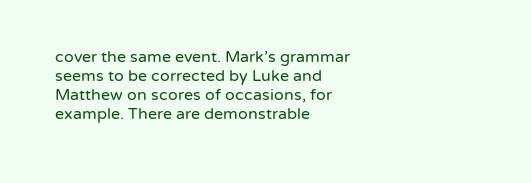cover the same event. Mark’s grammar seems to be corrected by Luke and Matthew on scores of occasions, for example. There are demonstrable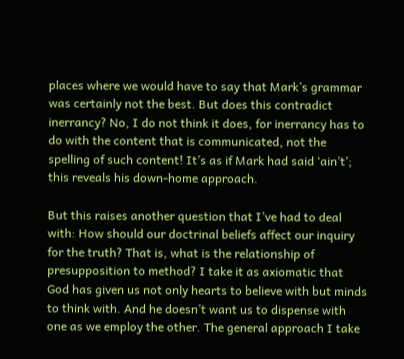places where we would have to say that Mark’s grammar was certainly not the best. But does this contradict inerrancy? No, I do not think it does, for inerrancy has to do with the content that is communicated, not the spelling of such content! It’s as if Mark had said ‘ain’t’; this reveals his down-home approach.

But this raises another question that I’ve had to deal with: How should our doctrinal beliefs affect our inquiry for the truth? That is, what is the relationship of presupposition to method? I take it as axiomatic that God has given us not only hearts to believe with but minds to think with. And he doesn’t want us to dispense with one as we employ the other. The general approach I take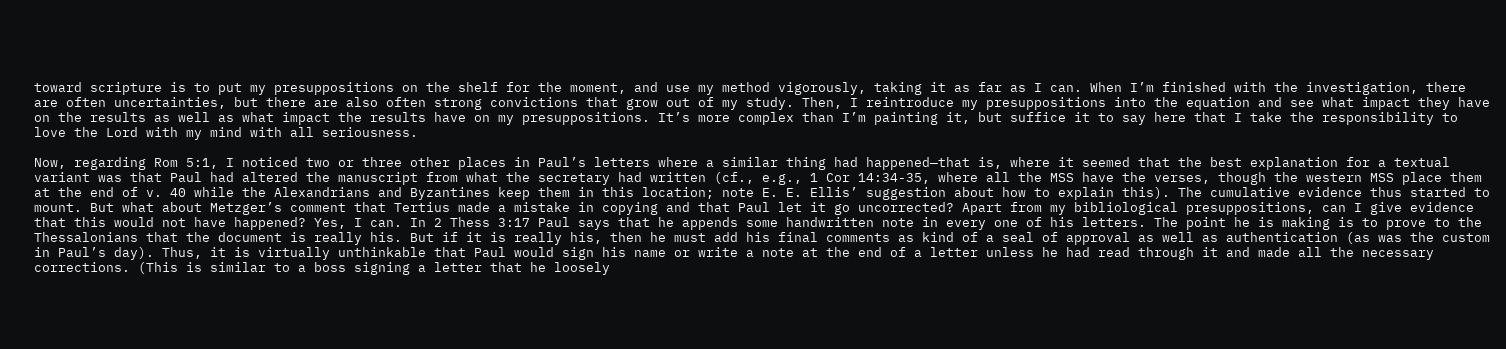toward scripture is to put my presuppositions on the shelf for the moment, and use my method vigorously, taking it as far as I can. When I’m finished with the investigation, there are often uncertainties, but there are also often strong convictions that grow out of my study. Then, I reintroduce my presuppositions into the equation and see what impact they have on the results as well as what impact the results have on my presuppositions. It’s more complex than I’m painting it, but suffice it to say here that I take the responsibility to love the Lord with my mind with all seriousness.

Now, regarding Rom 5:1, I noticed two or three other places in Paul’s letters where a similar thing had happened—that is, where it seemed that the best explanation for a textual variant was that Paul had altered the manuscript from what the secretary had written (cf., e.g., 1 Cor 14:34-35, where all the MSS have the verses, though the western MSS place them at the end of v. 40 while the Alexandrians and Byzantines keep them in this location; note E. E. Ellis’ suggestion about how to explain this). The cumulative evidence thus started to mount. But what about Metzger’s comment that Tertius made a mistake in copying and that Paul let it go uncorrected? Apart from my bibliological presuppositions, can I give evidence that this would not have happened? Yes, I can. In 2 Thess 3:17 Paul says that he appends some handwritten note in every one of his letters. The point he is making is to prove to the Thessalonians that the document is really his. But if it is really his, then he must add his final comments as kind of a seal of approval as well as authentication (as was the custom in Paul’s day). Thus, it is virtually unthinkable that Paul would sign his name or write a note at the end of a letter unless he had read through it and made all the necessary corrections. (This is similar to a boss signing a letter that he loosely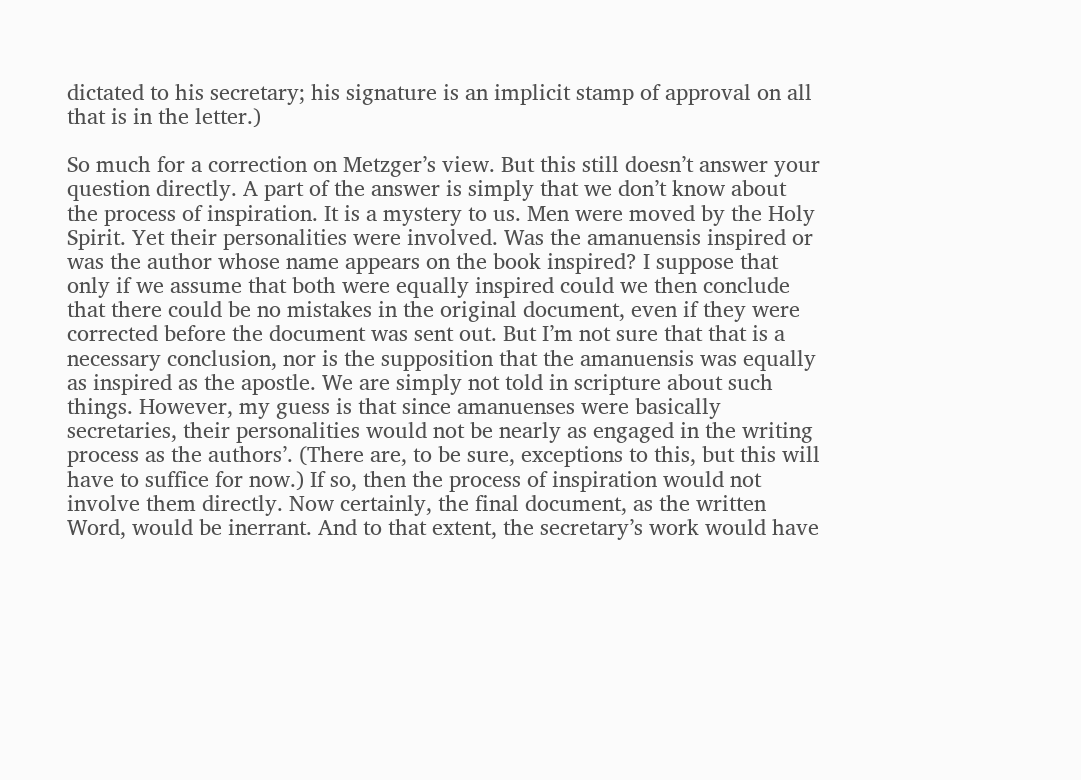dictated to his secretary; his signature is an implicit stamp of approval on all that is in the letter.)

So much for a correction on Metzger’s view. But this still doesn’t answer your question directly. A part of the answer is simply that we don’t know about the process of inspiration. It is a mystery to us. Men were moved by the Holy Spirit. Yet their personalities were involved. Was the amanuensis inspired or was the author whose name appears on the book inspired? I suppose that only if we assume that both were equally inspired could we then conclude that there could be no mistakes in the original document, even if they were corrected before the document was sent out. But I’m not sure that that is a necessary conclusion, nor is the supposition that the amanuensis was equally as inspired as the apostle. We are simply not told in scripture about such things. However, my guess is that since amanuenses were basically secretaries, their personalities would not be nearly as engaged in the writing process as the authors’. (There are, to be sure, exceptions to this, but this will have to suffice for now.) If so, then the process of inspiration would not involve them directly. Now certainly, the final document, as the written Word, would be inerrant. And to that extent, the secretary’s work would have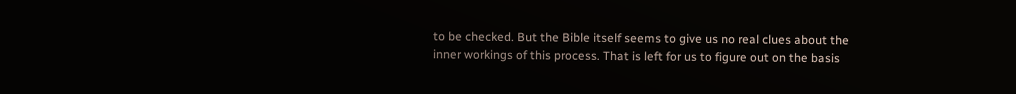to be checked. But the Bible itself seems to give us no real clues about the inner workings of this process. That is left for us to figure out on the basis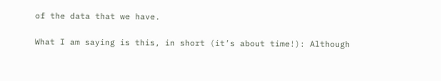of the data that we have.

What I am saying is this, in short (it’s about time!): Although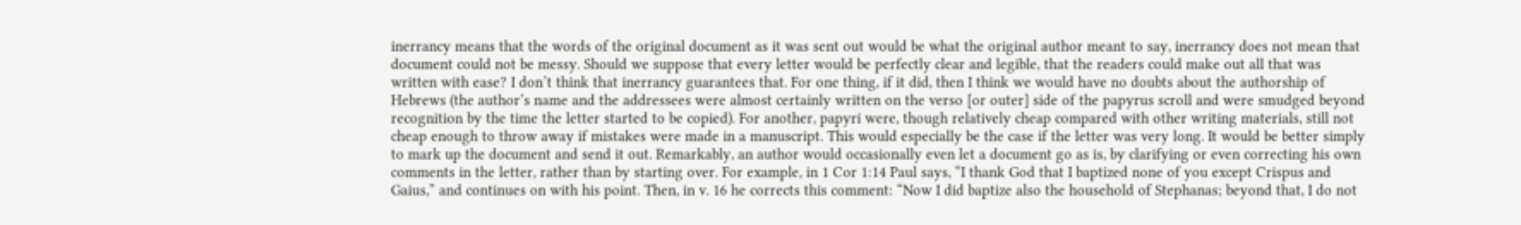inerrancy means that the words of the original document as it was sent out would be what the original author meant to say, inerrancy does not mean that document could not be messy. Should we suppose that every letter would be perfectly clear and legible, that the readers could make out all that was written with ease? I don’t think that inerrancy guarantees that. For one thing, if it did, then I think we would have no doubts about the authorship of Hebrews (the author’s name and the addressees were almost certainly written on the verso [or outer] side of the papyrus scroll and were smudged beyond recognition by the time the letter started to be copied). For another, papyri were, though relatively cheap compared with other writing materials, still not cheap enough to throw away if mistakes were made in a manuscript. This would especially be the case if the letter was very long. It would be better simply to mark up the document and send it out. Remarkably, an author would occasionally even let a document go as is, by clarifying or even correcting his own comments in the letter, rather than by starting over. For example, in 1 Cor 1:14 Paul says, “I thank God that I baptized none of you except Crispus and Gaius,” and continues on with his point. Then, in v. 16 he corrects this comment: “Now I did baptize also the household of Stephanas; beyond that, I do not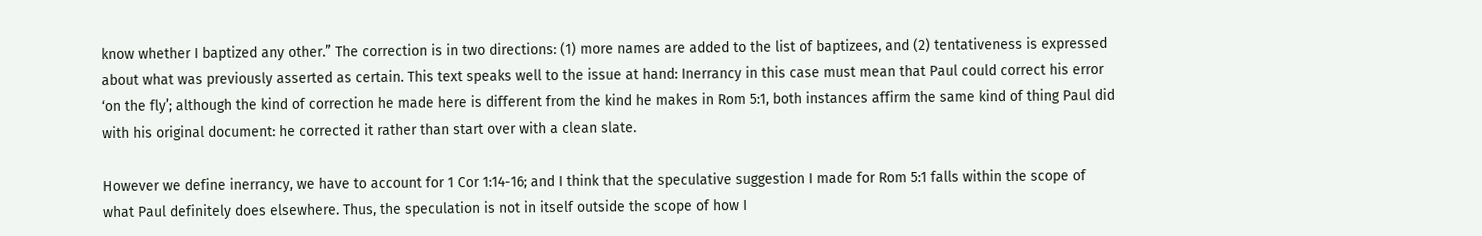know whether I baptized any other.” The correction is in two directions: (1) more names are added to the list of baptizees, and (2) tentativeness is expressed about what was previously asserted as certain. This text speaks well to the issue at hand: Inerrancy in this case must mean that Paul could correct his error ‘on the fly’; although the kind of correction he made here is different from the kind he makes in Rom 5:1, both instances affirm the same kind of thing Paul did with his original document: he corrected it rather than start over with a clean slate.

However we define inerrancy, we have to account for 1 Cor 1:14-16; and I think that the speculative suggestion I made for Rom 5:1 falls within the scope of what Paul definitely does elsewhere. Thus, the speculation is not in itself outside the scope of how I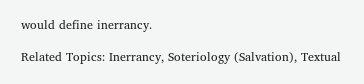would define inerrancy.

Related Topics: Inerrancy, Soteriology (Salvation), Textual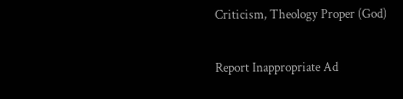Criticism, Theology Proper (God)

Report Inappropriate Ad